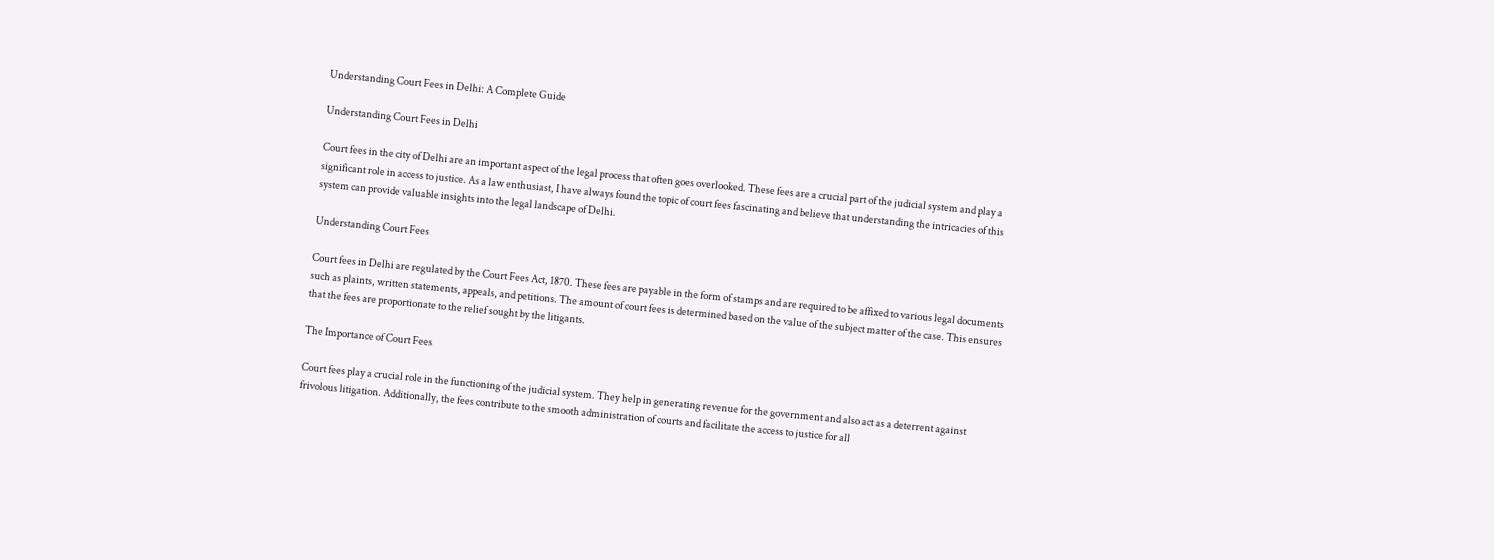Understanding Court Fees in Delhi: A Complete Guide

Understanding Court Fees in Delhi

Court fees in the city of Delhi are an important aspect of the legal process that often goes overlooked. These fees are a crucial part of the judicial system and play a significant role in access to justice. As a law enthusiast, I have always found the topic of court fees fascinating and believe that understanding the intricacies of this system can provide valuable insights into the legal landscape of Delhi.

Understanding Court Fees

Court fees in Delhi are regulated by the Court Fees Act, 1870. These fees are payable in the form of stamps and are required to be affixed to various legal documents such as plaints, written statements, appeals, and petitions. The amount of court fees is determined based on the value of the subject matter of the case. This ensures that the fees are proportionate to the relief sought by the litigants.

The Importance of Court Fees

Court fees play a crucial role in the functioning of the judicial system. They help in generating revenue for the government and also act as a deterrent against frivolous litigation. Additionally, the fees contribute to the smooth administration of courts and facilitate the access to justice for all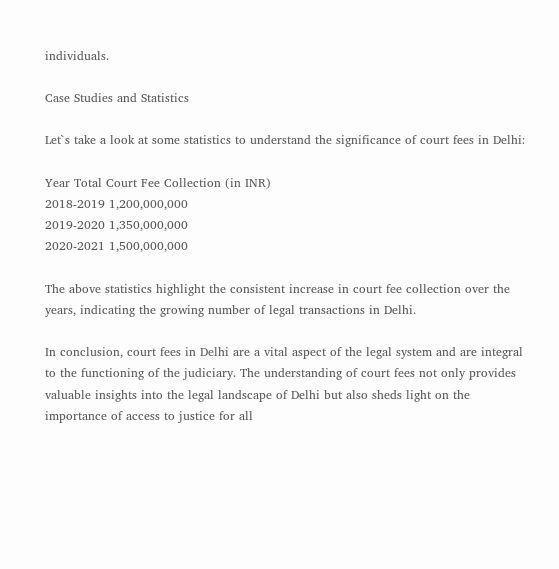individuals.

Case Studies and Statistics

Let`s take a look at some statistics to understand the significance of court fees in Delhi:

Year Total Court Fee Collection (in INR)
2018-2019 1,200,000,000
2019-2020 1,350,000,000
2020-2021 1,500,000,000

The above statistics highlight the consistent increase in court fee collection over the years, indicating the growing number of legal transactions in Delhi.

In conclusion, court fees in Delhi are a vital aspect of the legal system and are integral to the functioning of the judiciary. The understanding of court fees not only provides valuable insights into the legal landscape of Delhi but also sheds light on the importance of access to justice for all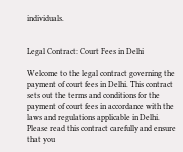individuals.


Legal Contract: Court Fees in Delhi

Welcome to the legal contract governing the payment of court fees in Delhi. This contract sets out the terms and conditions for the payment of court fees in accordance with the laws and regulations applicable in Delhi. Please read this contract carefully and ensure that you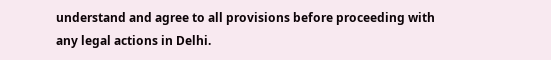understand and agree to all provisions before proceeding with any legal actions in Delhi.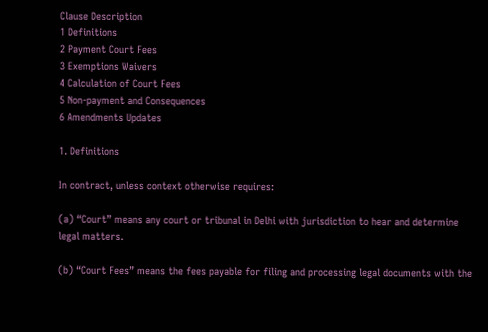Clause Description
1 Definitions
2 Payment Court Fees
3 Exemptions Waivers
4 Calculation of Court Fees
5 Non-payment and Consequences
6 Amendments Updates

1. Definitions

In contract, unless context otherwise requires:

(a) “Court” means any court or tribunal in Delhi with jurisdiction to hear and determine legal matters.

(b) “Court Fees” means the fees payable for filing and processing legal documents with the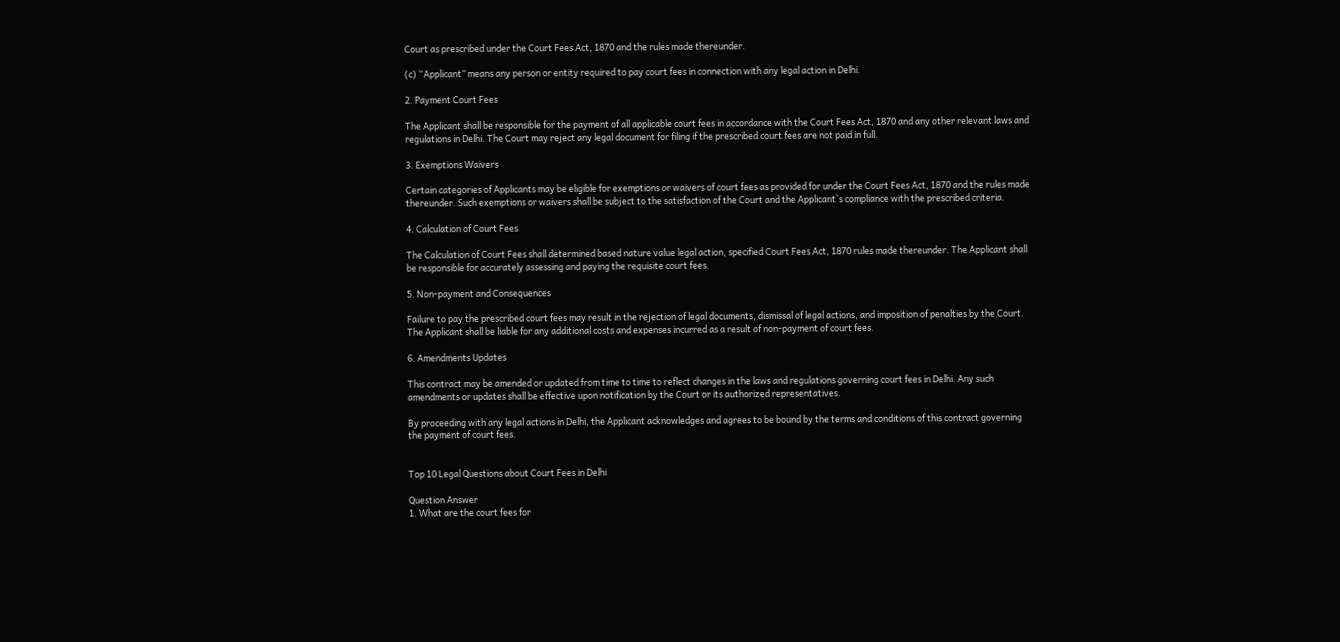Court as prescribed under the Court Fees Act, 1870 and the rules made thereunder.

(c) “Applicant” means any person or entity required to pay court fees in connection with any legal action in Delhi.

2. Payment Court Fees

The Applicant shall be responsible for the payment of all applicable court fees in accordance with the Court Fees Act, 1870 and any other relevant laws and regulations in Delhi. The Court may reject any legal document for filing if the prescribed court fees are not paid in full.

3. Exemptions Waivers

Certain categories of Applicants may be eligible for exemptions or waivers of court fees as provided for under the Court Fees Act, 1870 and the rules made thereunder. Such exemptions or waivers shall be subject to the satisfaction of the Court and the Applicant`s compliance with the prescribed criteria.

4. Calculation of Court Fees

The Calculation of Court Fees shall determined based nature value legal action, specified Court Fees Act, 1870 rules made thereunder. The Applicant shall be responsible for accurately assessing and paying the requisite court fees.

5. Non-payment and Consequences

Failure to pay the prescribed court fees may result in the rejection of legal documents, dismissal of legal actions, and imposition of penalties by the Court. The Applicant shall be liable for any additional costs and expenses incurred as a result of non-payment of court fees.

6. Amendments Updates

This contract may be amended or updated from time to time to reflect changes in the laws and regulations governing court fees in Delhi. Any such amendments or updates shall be effective upon notification by the Court or its authorized representatives.

By proceeding with any legal actions in Delhi, the Applicant acknowledges and agrees to be bound by the terms and conditions of this contract governing the payment of court fees.


Top 10 Legal Questions about Court Fees in Delhi

Question Answer
1. What are the court fees for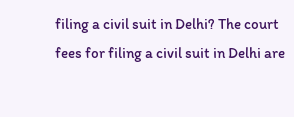filing a civil suit in Delhi? The court fees for filing a civil suit in Delhi are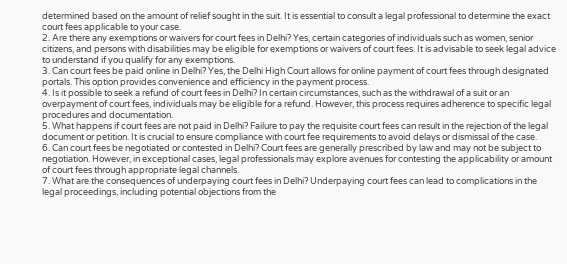determined based on the amount of relief sought in the suit. It is essential to consult a legal professional to determine the exact court fees applicable to your case.
2. Are there any exemptions or waivers for court fees in Delhi? Yes, certain categories of individuals such as women, senior citizens, and persons with disabilities may be eligible for exemptions or waivers of court fees. It is advisable to seek legal advice to understand if you qualify for any exemptions.
3. Can court fees be paid online in Delhi? Yes, the Delhi High Court allows for online payment of court fees through designated portals. This option provides convenience and efficiency in the payment process.
4. Is it possible to seek a refund of court fees in Delhi? In certain circumstances, such as the withdrawal of a suit or an overpayment of court fees, individuals may be eligible for a refund. However, this process requires adherence to specific legal procedures and documentation.
5. What happens if court fees are not paid in Delhi? Failure to pay the requisite court fees can result in the rejection of the legal document or petition. It is crucial to ensure compliance with court fee requirements to avoid delays or dismissal of the case.
6. Can court fees be negotiated or contested in Delhi? Court fees are generally prescribed by law and may not be subject to negotiation. However, in exceptional cases, legal professionals may explore avenues for contesting the applicability or amount of court fees through appropriate legal channels.
7. What are the consequences of underpaying court fees in Delhi? Underpaying court fees can lead to complications in the legal proceedings, including potential objections from the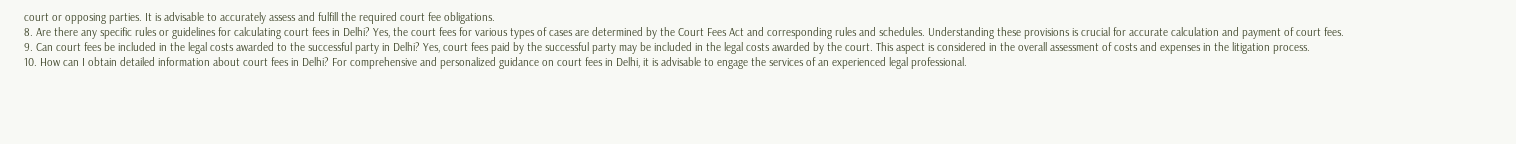court or opposing parties. It is advisable to accurately assess and fulfill the required court fee obligations.
8. Are there any specific rules or guidelines for calculating court fees in Delhi? Yes, the court fees for various types of cases are determined by the Court Fees Act and corresponding rules and schedules. Understanding these provisions is crucial for accurate calculation and payment of court fees.
9. Can court fees be included in the legal costs awarded to the successful party in Delhi? Yes, court fees paid by the successful party may be included in the legal costs awarded by the court. This aspect is considered in the overall assessment of costs and expenses in the litigation process.
10. How can I obtain detailed information about court fees in Delhi? For comprehensive and personalized guidance on court fees in Delhi, it is advisable to engage the services of an experienced legal professional.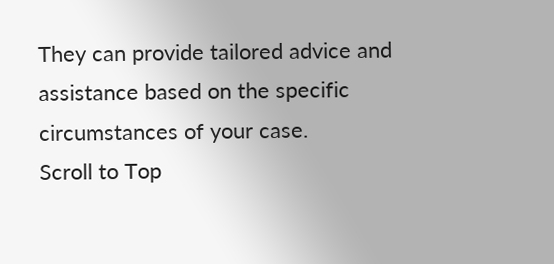They can provide tailored advice and assistance based on the specific circumstances of your case.
Scroll to Top